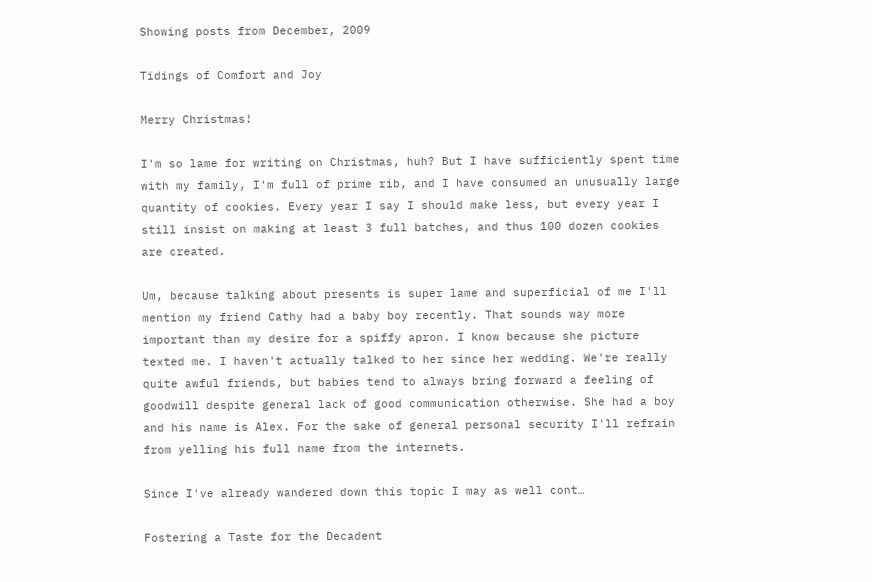Showing posts from December, 2009

Tidings of Comfort and Joy

Merry Christmas!

I'm so lame for writing on Christmas, huh? But I have sufficiently spent time with my family, I'm full of prime rib, and I have consumed an unusually large quantity of cookies. Every year I say I should make less, but every year I still insist on making at least 3 full batches, and thus 100 dozen cookies are created.

Um, because talking about presents is super lame and superficial of me I'll mention my friend Cathy had a baby boy recently. That sounds way more important than my desire for a spiffy apron. I know because she picture texted me. I haven't actually talked to her since her wedding. We're really quite awful friends, but babies tend to always bring forward a feeling of goodwill despite general lack of good communication otherwise. She had a boy and his name is Alex. For the sake of general personal security I'll refrain from yelling his full name from the internets.

Since I've already wandered down this topic I may as well cont…

Fostering a Taste for the Decadent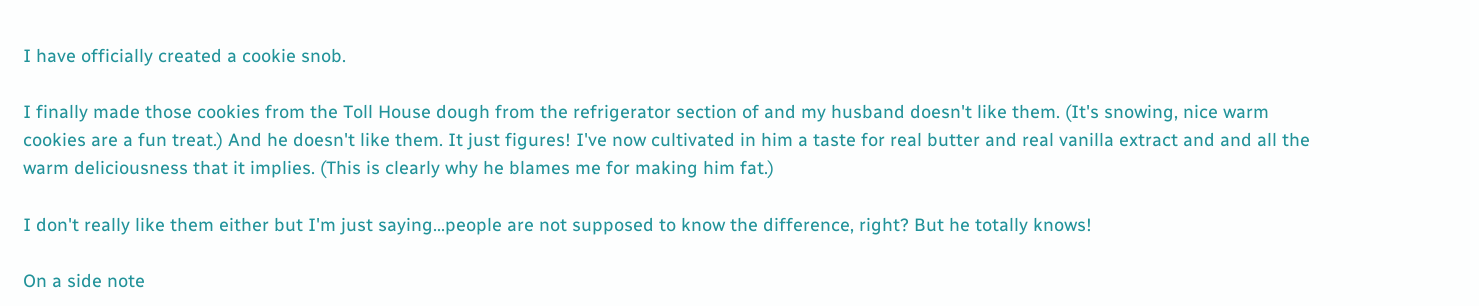I have officially created a cookie snob.

I finally made those cookies from the Toll House dough from the refrigerator section of and my husband doesn't like them. (It's snowing, nice warm cookies are a fun treat.) And he doesn't like them. It just figures! I've now cultivated in him a taste for real butter and real vanilla extract and and all the warm deliciousness that it implies. (This is clearly why he blames me for making him fat.)

I don't really like them either but I'm just saying...people are not supposed to know the difference, right? But he totally knows!

On a side note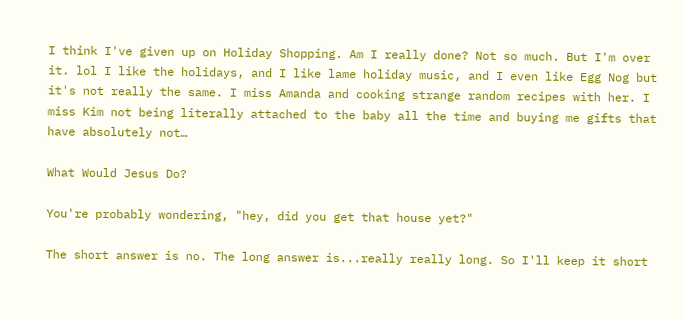I think I've given up on Holiday Shopping. Am I really done? Not so much. But I'm over it. lol I like the holidays, and I like lame holiday music, and I even like Egg Nog but it's not really the same. I miss Amanda and cooking strange random recipes with her. I miss Kim not being literally attached to the baby all the time and buying me gifts that have absolutely not…

What Would Jesus Do?

You're probably wondering, "hey, did you get that house yet?"

The short answer is no. The long answer is...really really long. So I'll keep it short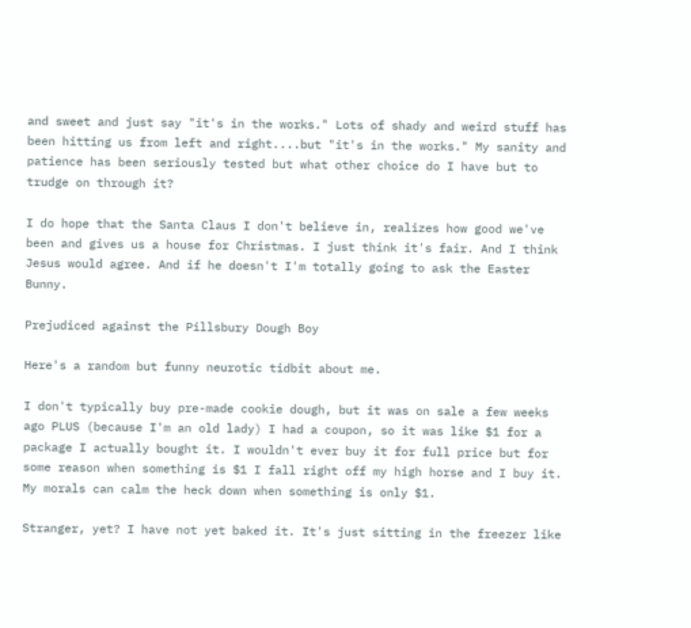and sweet and just say "it's in the works." Lots of shady and weird stuff has been hitting us from left and right....but "it's in the works." My sanity and patience has been seriously tested but what other choice do I have but to trudge on through it?

I do hope that the Santa Claus I don't believe in, realizes how good we've been and gives us a house for Christmas. I just think it's fair. And I think Jesus would agree. And if he doesn't I'm totally going to ask the Easter Bunny.

Prejudiced against the Pillsbury Dough Boy

Here's a random but funny neurotic tidbit about me.

I don't typically buy pre-made cookie dough, but it was on sale a few weeks ago PLUS (because I'm an old lady) I had a coupon, so it was like $1 for a package I actually bought it. I wouldn't ever buy it for full price but for some reason when something is $1 I fall right off my high horse and I buy it. My morals can calm the heck down when something is only $1.

Stranger, yet? I have not yet baked it. It's just sitting in the freezer like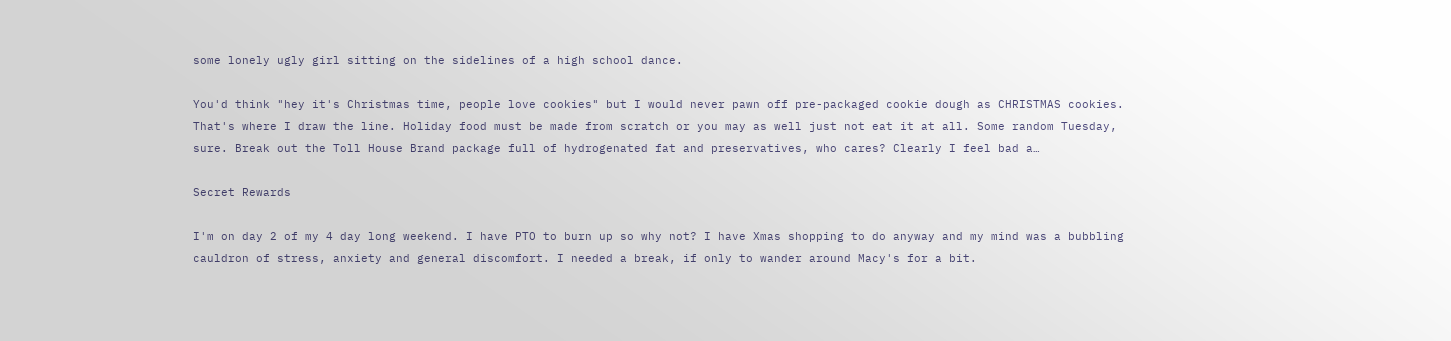some lonely ugly girl sitting on the sidelines of a high school dance.

You'd think "hey it's Christmas time, people love cookies" but I would never pawn off pre-packaged cookie dough as CHRISTMAS cookies. That's where I draw the line. Holiday food must be made from scratch or you may as well just not eat it at all. Some random Tuesday, sure. Break out the Toll House Brand package full of hydrogenated fat and preservatives, who cares? Clearly I feel bad a…

Secret Rewards

I'm on day 2 of my 4 day long weekend. I have PTO to burn up so why not? I have Xmas shopping to do anyway and my mind was a bubbling cauldron of stress, anxiety and general discomfort. I needed a break, if only to wander around Macy's for a bit.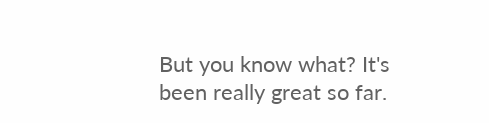But you know what? It's been really great so far.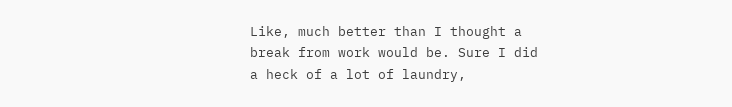Like, much better than I thought a break from work would be. Sure I did a heck of a lot of laundry,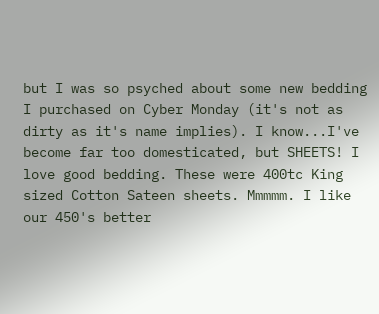but I was so psyched about some new bedding I purchased on Cyber Monday (it's not as dirty as it's name implies). I know...I've become far too domesticated, but SHEETS! I love good bedding. These were 400tc King sized Cotton Sateen sheets. Mmmmm. I like our 450's better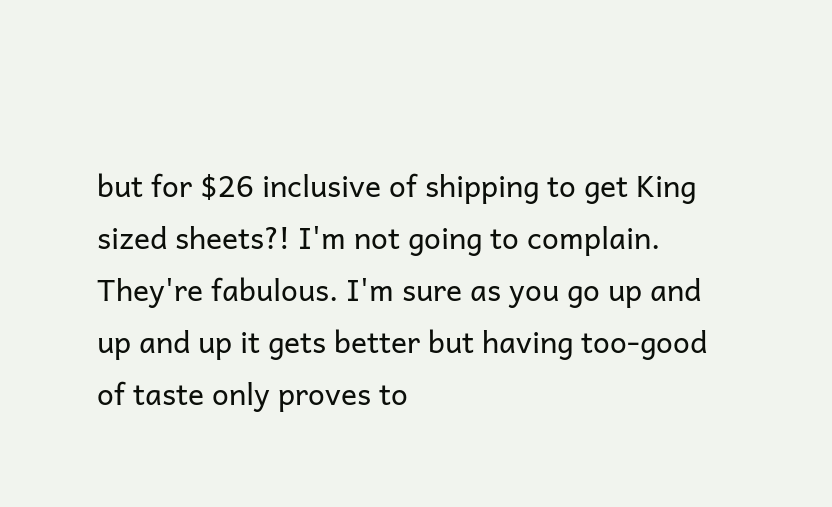but for $26 inclusive of shipping to get King sized sheets?! I'm not going to complain. They're fabulous. I'm sure as you go up and up and up it gets better but having too-good of taste only proves to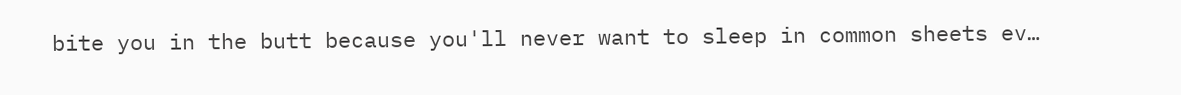bite you in the butt because you'll never want to sleep in common sheets ev…